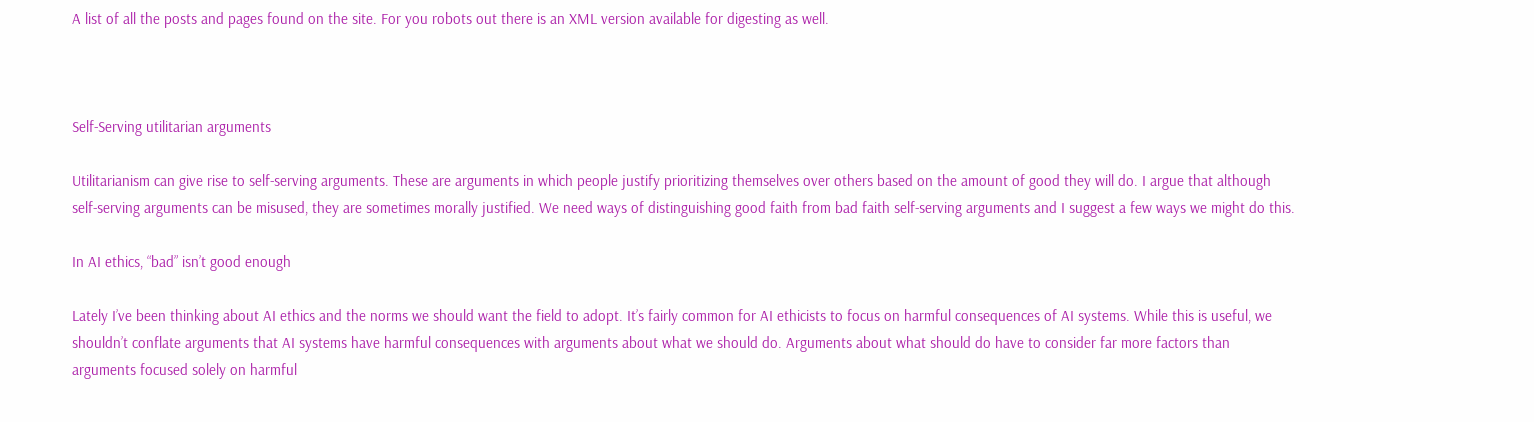A list of all the posts and pages found on the site. For you robots out there is an XML version available for digesting as well.



Self-Serving utilitarian arguments

Utilitarianism can give rise to self-serving arguments. These are arguments in which people justify prioritizing themselves over others based on the amount of good they will do. I argue that although self-serving arguments can be misused, they are sometimes morally justified. We need ways of distinguishing good faith from bad faith self-serving arguments and I suggest a few ways we might do this.

In AI ethics, “bad” isn’t good enough

Lately I’ve been thinking about AI ethics and the norms we should want the field to adopt. It’s fairly common for AI ethicists to focus on harmful consequences of AI systems. While this is useful, we shouldn’t conflate arguments that AI systems have harmful consequences with arguments about what we should do. Arguments about what should do have to consider far more factors than arguments focused solely on harmful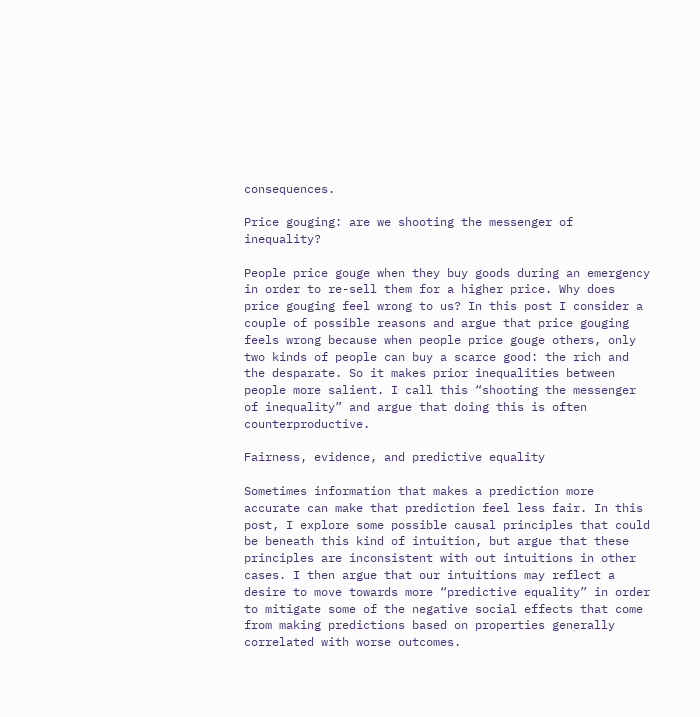consequences.

Price gouging: are we shooting the messenger of inequality?

People price gouge when they buy goods during an emergency in order to re-sell them for a higher price. Why does price gouging feel wrong to us? In this post I consider a couple of possible reasons and argue that price gouging feels wrong because when people price gouge others, only two kinds of people can buy a scarce good: the rich and the desparate. So it makes prior inequalities between people more salient. I call this “shooting the messenger of inequality” and argue that doing this is often counterproductive.

Fairness, evidence, and predictive equality

Sometimes information that makes a prediction more accurate can make that prediction feel less fair. In this post, I explore some possible causal principles that could be beneath this kind of intuition, but argue that these principles are inconsistent with out intuitions in other cases. I then argue that our intuitions may reflect a desire to move towards more “predictive equality” in order to mitigate some of the negative social effects that come from making predictions based on properties generally correlated with worse outcomes.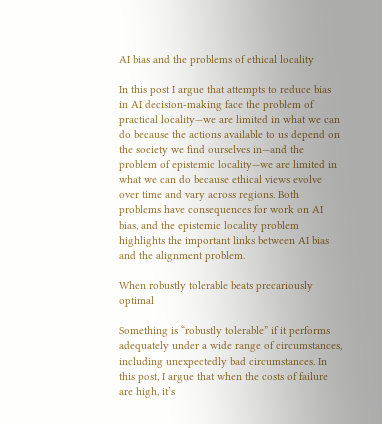AI bias and the problems of ethical locality

In this post I argue that attempts to reduce bias in AI decision-making face the problem of practical locality—we are limited in what we can do because the actions available to us depend on the society we find ourselves in—and the problem of epistemic locality—we are limited in what we can do because ethical views evolve over time and vary across regions. Both problems have consequences for work on AI bias, and the epistemic locality problem highlights the important links between AI bias and the alignment problem.

When robustly tolerable beats precariously optimal

Something is “robustly tolerable” if it performs adequately under a wide range of circumstances, including unexpectedly bad circumstances. In this post, I argue that when the costs of failure are high, it’s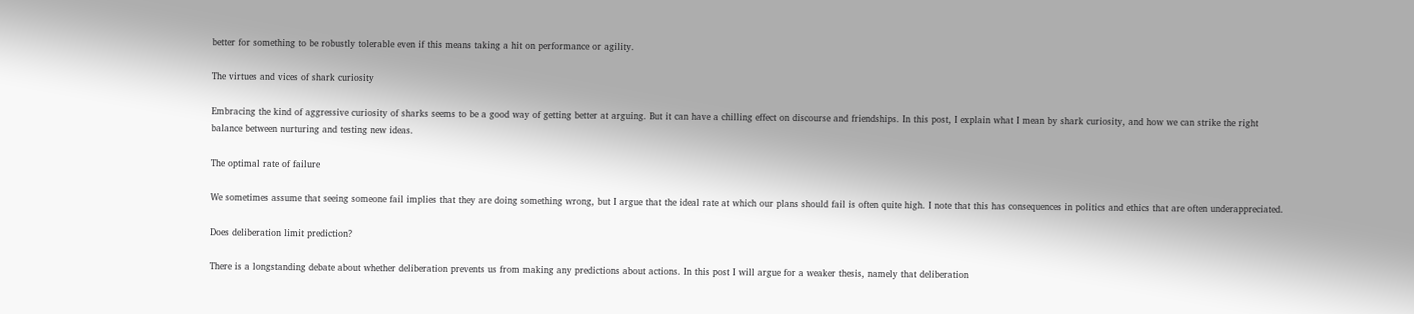better for something to be robustly tolerable even if this means taking a hit on performance or agility.

The virtues and vices of shark curiosity

Embracing the kind of aggressive curiosity of sharks seems to be a good way of getting better at arguing. But it can have a chilling effect on discourse and friendships. In this post, I explain what I mean by shark curiosity, and how we can strike the right balance between nurturing and testing new ideas.

The optimal rate of failure

We sometimes assume that seeing someone fail implies that they are doing something wrong, but I argue that the ideal rate at which our plans should fail is often quite high. I note that this has consequences in politics and ethics that are often underappreciated.

Does deliberation limit prediction?

There is a longstanding debate about whether deliberation prevents us from making any predictions about actions. In this post I will argue for a weaker thesis, namely that deliberation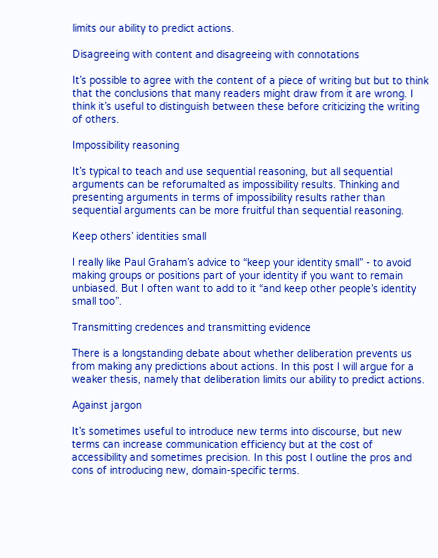limits our ability to predict actions.

Disagreeing with content and disagreeing with connotations

It’s possible to agree with the content of a piece of writing but but to think that the conclusions that many readers might draw from it are wrong. I think it’s useful to distinguish between these before criticizing the writing of others.

Impossibility reasoning

It’s typical to teach and use sequential reasoning, but all sequential arguments can be reforumalted as impossibility results. Thinking and presenting arguments in terms of impossibility results rather than sequential arguments can be more fruitful than sequential reasoning.

Keep others’ identities small

I really like Paul Graham’s advice to “keep your identity small” - to avoid making groups or positions part of your identity if you want to remain unbiased. But I often want to add to it “and keep other people’s identity small too”.

Transmitting credences and transmitting evidence

There is a longstanding debate about whether deliberation prevents us from making any predictions about actions. In this post I will argue for a weaker thesis, namely that deliberation limits our ability to predict actions.

Against jargon

It’s sometimes useful to introduce new terms into discourse, but new terms can increase communication efficiency but at the cost of accessibility and sometimes precision. In this post I outline the pros and cons of introducing new, domain-specific terms.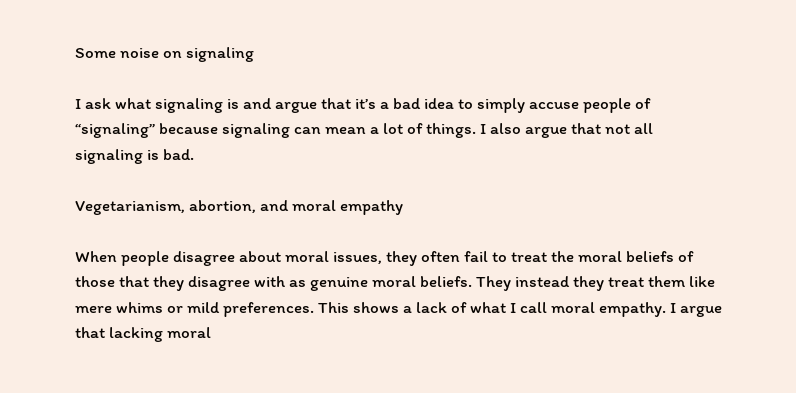Some noise on signaling

I ask what signaling is and argue that it’s a bad idea to simply accuse people of “signaling” because signaling can mean a lot of things. I also argue that not all signaling is bad.

Vegetarianism, abortion, and moral empathy

When people disagree about moral issues, they often fail to treat the moral beliefs of those that they disagree with as genuine moral beliefs. They instead they treat them like mere whims or mild preferences. This shows a lack of what I call moral empathy. I argue that lacking moral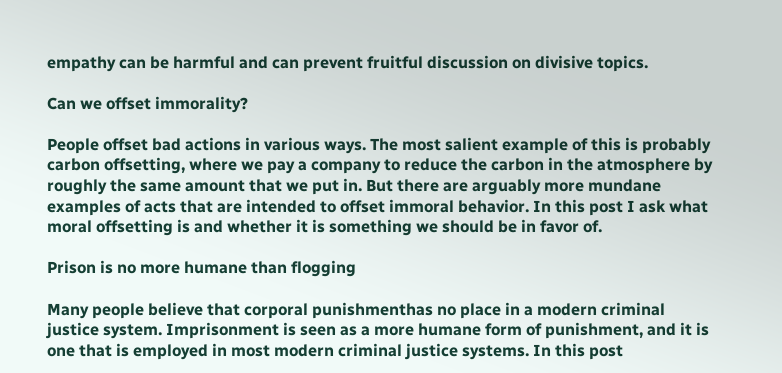empathy can be harmful and can prevent fruitful discussion on divisive topics.

Can we offset immorality?

People offset bad actions in various ways. The most salient example of this is probably carbon offsetting, where we pay a company to reduce the carbon in the atmosphere by roughly the same amount that we put in. But there are arguably more mundane examples of acts that are intended to offset immoral behavior. In this post I ask what moral offsetting is and whether it is something we should be in favor of.

Prison is no more humane than flogging

Many people believe that corporal punishmenthas no place in a modern criminal justice system. Imprisonment is seen as a more humane form of punishment, and it is one that is employed in most modern criminal justice systems. In this post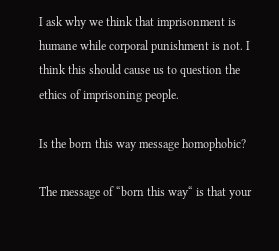I ask why we think that imprisonment is humane while corporal punishment is not. I think this should cause us to question the ethics of imprisoning people.

Is the born this way message homophobic?

The message of “born this way“ is that your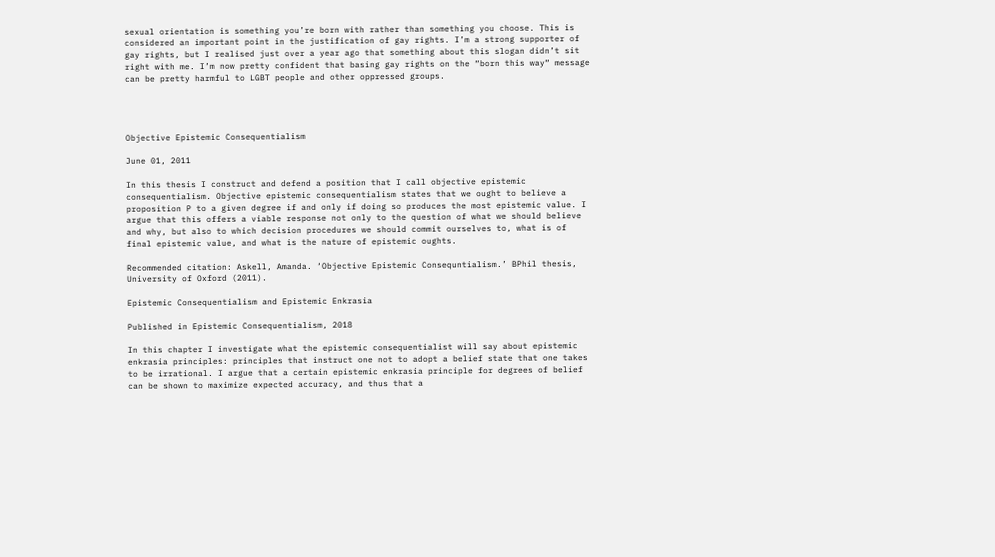sexual orientation is something you’re born with rather than something you choose. This is considered an important point in the justification of gay rights. I’m a strong supporter of gay rights, but I realised just over a year ago that something about this slogan didn’t sit right with me. I’m now pretty confident that basing gay rights on the “born this way“ message can be pretty harmful to LGBT people and other oppressed groups.




Objective Epistemic Consequentialism

June 01, 2011

In this thesis I construct and defend a position that I call objective epistemic consequentialism. Objective epistemic consequentialism states that we ought to believe a proposition P to a given degree if and only if doing so produces the most epistemic value. I argue that this offers a viable response not only to the question of what we should believe and why, but also to which decision procedures we should commit ourselves to, what is of final epistemic value, and what is the nature of epistemic oughts.

Recommended citation: Askell, Amanda. ‘Objective Epistemic Consequntialism.’ BPhil thesis, University of Oxford (2011).

Epistemic Consequentialism and Epistemic Enkrasia

Published in Epistemic Consequentialism, 2018

In this chapter I investigate what the epistemic consequentialist will say about epistemic enkrasia principles: principles that instruct one not to adopt a belief state that one takes to be irrational. I argue that a certain epistemic enkrasia principle for degrees of belief can be shown to maximize expected accuracy, and thus that a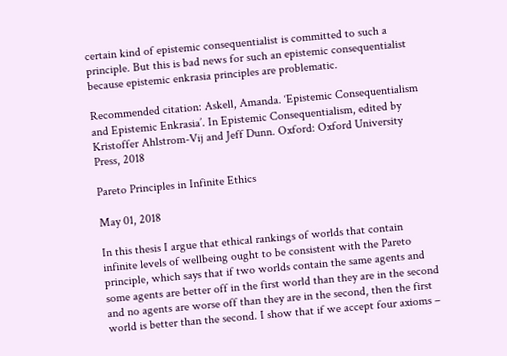certain kind of epistemic consequentialist is committed to such a principle. But this is bad news for such an epistemic consequentialist because epistemic enkrasia principles are problematic.

Recommended citation: Askell, Amanda. ‘Epistemic Consequentialism and Epistemic Enkrasia’. In Epistemic Consequentialism, edited by Kristoffer Ahlstrom-Vij and Jeff Dunn. Oxford: Oxford University Press, 2018

Pareto Principles in Infinite Ethics

May 01, 2018

In this thesis I argue that ethical rankings of worlds that contain infinite levels of wellbeing ought to be consistent with the Pareto principle, which says that if two worlds contain the same agents and some agents are better off in the first world than they are in the second and no agents are worse off than they are in the second, then the first world is better than the second. I show that if we accept four axioms –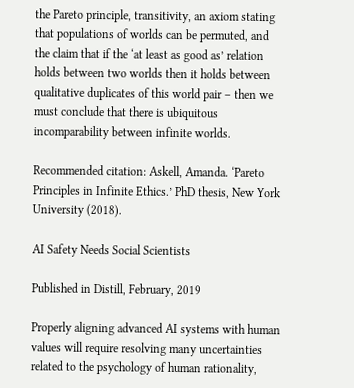the Pareto principle, transitivity, an axiom stating that populations of worlds can be permuted, and the claim that if the ‘at least as good as’ relation holds between two worlds then it holds between qualitative duplicates of this world pair – then we must conclude that there is ubiquitous incomparability between infinite worlds.

Recommended citation: Askell, Amanda. ‘Pareto Principles in Infinite Ethics.’ PhD thesis, New York University (2018).

AI Safety Needs Social Scientists

Published in Distill, February, 2019

Properly aligning advanced AI systems with human values will require resolving many uncertainties related to the psychology of human rationality,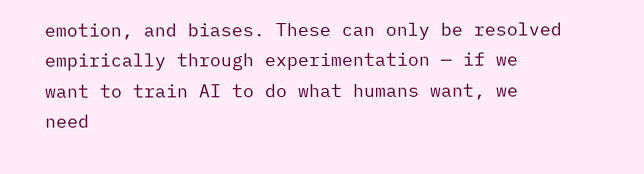emotion, and biases. These can only be resolved empirically through experimentation — if we want to train AI to do what humans want, we need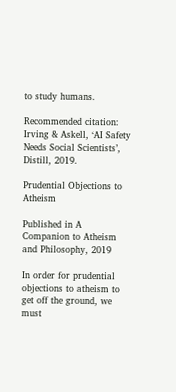to study humans.

Recommended citation: Irving & Askell, ‘AI Safety Needs Social Scientists’, Distill, 2019.

Prudential Objections to Atheism

Published in A Companion to Atheism and Philosophy, 2019

In order for prudential objections to atheism to get off the ground, we must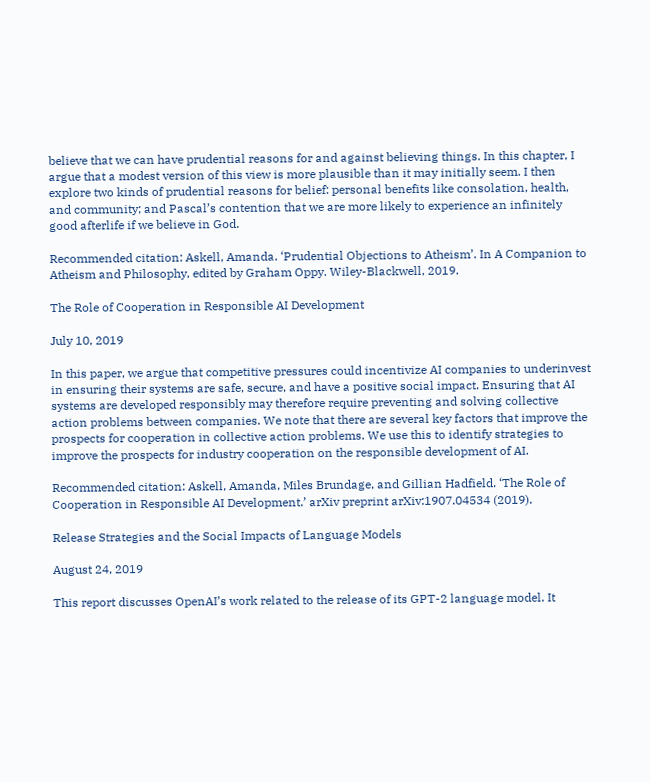believe that we can have prudential reasons for and against believing things. In this chapter, I argue that a modest version of this view is more plausible than it may initially seem. I then explore two kinds of prudential reasons for belief: personal benefits like consolation, health, and community; and Pascal’s contention that we are more likely to experience an infinitely good afterlife if we believe in God.

Recommended citation: Askell, Amanda. ‘Prudential Objections to Atheism’. In A Companion to Atheism and Philosophy, edited by Graham Oppy. Wiley-Blackwell, 2019.

The Role of Cooperation in Responsible AI Development

July 10, 2019

In this paper, we argue that competitive pressures could incentivize AI companies to underinvest in ensuring their systems are safe, secure, and have a positive social impact. Ensuring that AI systems are developed responsibly may therefore require preventing and solving collective action problems between companies. We note that there are several key factors that improve the prospects for cooperation in collective action problems. We use this to identify strategies to improve the prospects for industry cooperation on the responsible development of AI.

Recommended citation: Askell, Amanda, Miles Brundage, and Gillian Hadfield. ‘The Role of Cooperation in Responsible AI Development.’ arXiv preprint arXiv:1907.04534 (2019).

Release Strategies and the Social Impacts of Language Models

August 24, 2019

This report discusses OpenAI’s work related to the release of its GPT-2 language model. It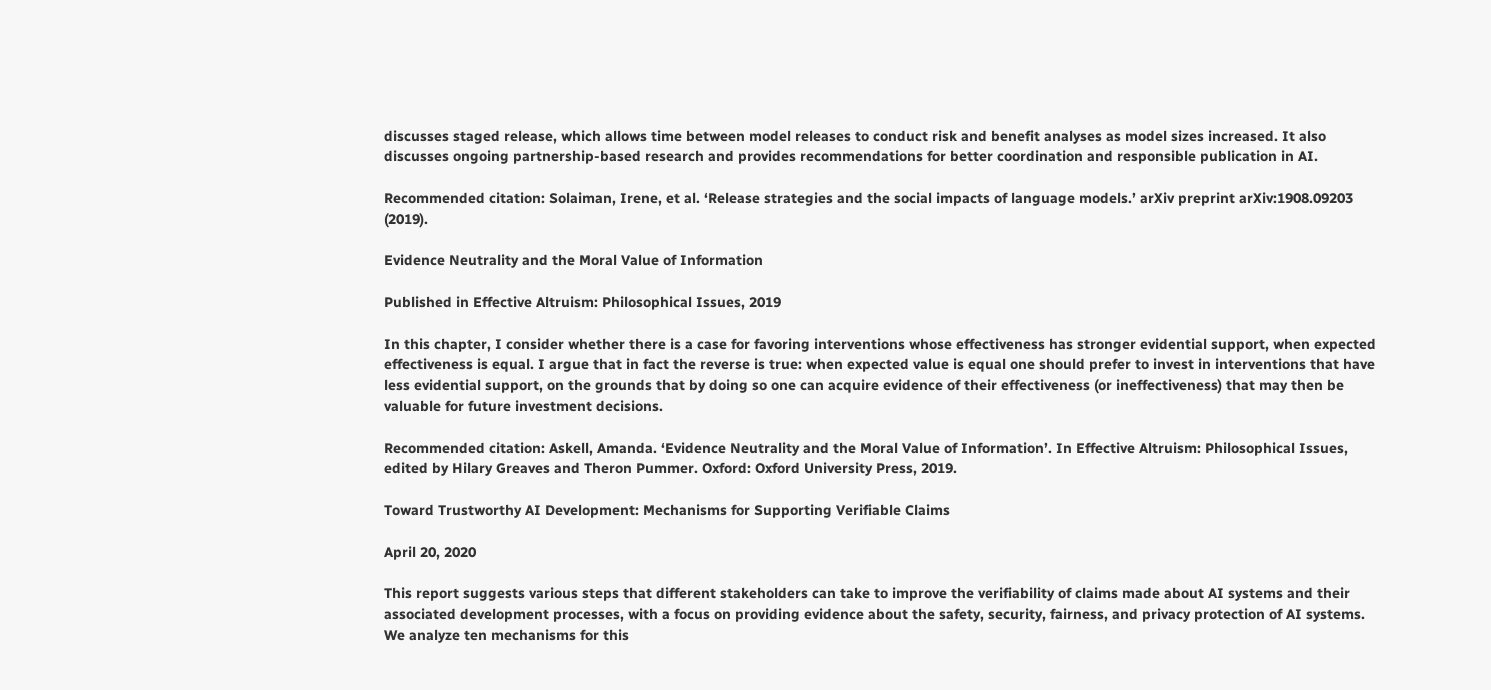discusses staged release, which allows time between model releases to conduct risk and benefit analyses as model sizes increased. It also discusses ongoing partnership-based research and provides recommendations for better coordination and responsible publication in AI.

Recommended citation: Solaiman, Irene, et al. ‘Release strategies and the social impacts of language models.’ arXiv preprint arXiv:1908.09203 (2019).

Evidence Neutrality and the Moral Value of Information

Published in Effective Altruism: Philosophical Issues, 2019

In this chapter, I consider whether there is a case for favoring interventions whose effectiveness has stronger evidential support, when expected effectiveness is equal. I argue that in fact the reverse is true: when expected value is equal one should prefer to invest in interventions that have less evidential support, on the grounds that by doing so one can acquire evidence of their effectiveness (or ineffectiveness) that may then be valuable for future investment decisions.

Recommended citation: Askell, Amanda. ‘Evidence Neutrality and the Moral Value of Information’. In Effective Altruism: Philosophical Issues, edited by Hilary Greaves and Theron Pummer. Oxford: Oxford University Press, 2019.

Toward Trustworthy AI Development: Mechanisms for Supporting Verifiable Claims

April 20, 2020

This report suggests various steps that different stakeholders can take to improve the verifiability of claims made about AI systems and their associated development processes, with a focus on providing evidence about the safety, security, fairness, and privacy protection of AI systems. We analyze ten mechanisms for this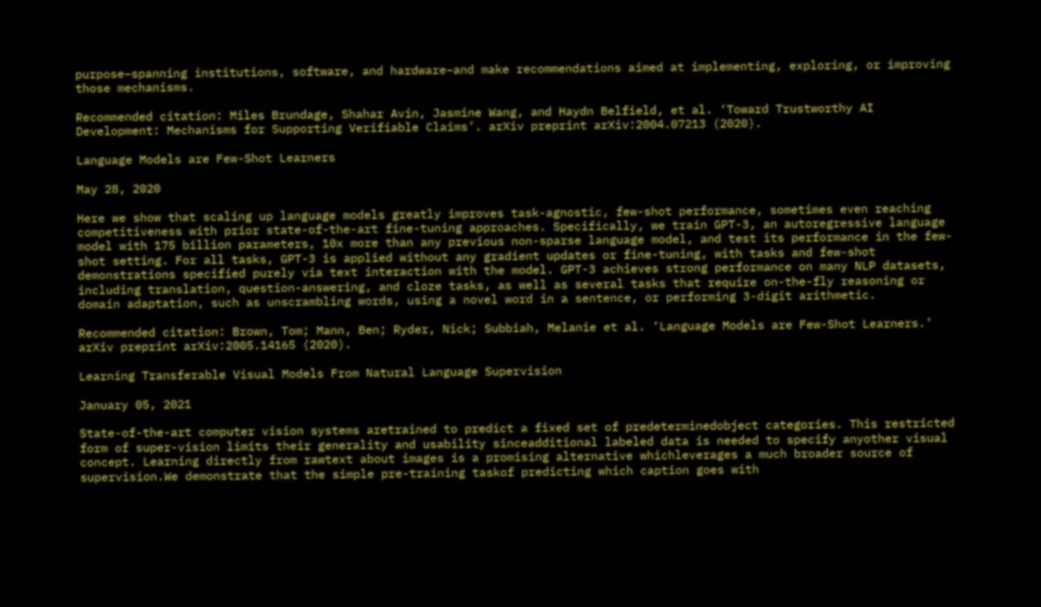purpose–spanning institutions, software, and hardware–and make recommendations aimed at implementing, exploring, or improving those mechanisms.

Recommended citation: Miles Brundage, Shahar Avin, Jasmine Wang, and Haydn Belfield, et al. ‘Toward Trustworthy AI Development: Mechanisms for Supporting Verifiable Claims’. arXiv preprint arXiv:2004.07213 (2020).

Language Models are Few-Shot Learners

May 28, 2020

Here we show that scaling up language models greatly improves task-agnostic, few-shot performance, sometimes even reaching competitiveness with prior state-of-the-art fine-tuning approaches. Specifically, we train GPT-3, an autoregressive language model with 175 billion parameters, 10x more than any previous non-sparse language model, and test its performance in the few-shot setting. For all tasks, GPT-3 is applied without any gradient updates or fine-tuning, with tasks and few-shot demonstrations specified purely via text interaction with the model. GPT-3 achieves strong performance on many NLP datasets, including translation, question-answering, and cloze tasks, as well as several tasks that require on-the-fly reasoning or domain adaptation, such as unscrambling words, using a novel word in a sentence, or performing 3-digit arithmetic.

Recommended citation: Brown, Tom; Mann, Ben; Ryder, Nick; Subbiah, Melanie et al. ‘Language Models are Few-Shot Learners.’ arXiv preprint arXiv:2005.14165 (2020).

Learning Transferable Visual Models From Natural Language Supervision

January 05, 2021

State-of-the-art computer vision systems aretrained to predict a fixed set of predeterminedobject categories. This restricted form of super-vision limits their generality and usability sinceadditional labeled data is needed to specify anyother visual concept. Learning directly from rawtext about images is a promising alternative whichleverages a much broader source of supervision.We demonstrate that the simple pre-training taskof predicting which caption goes with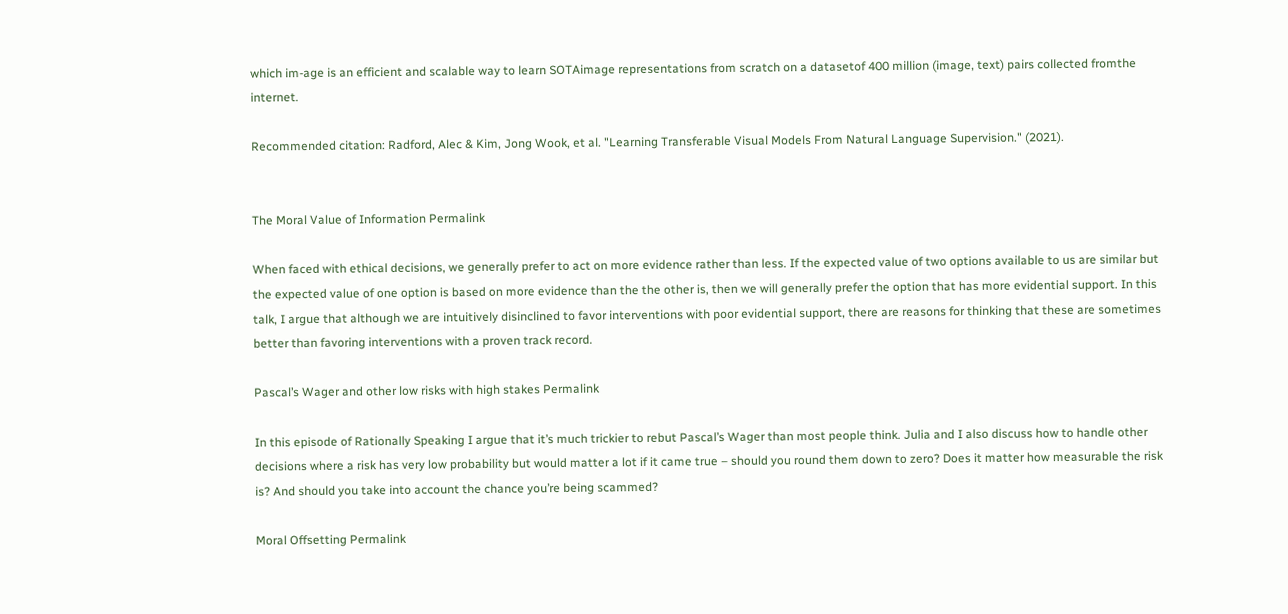which im-age is an efficient and scalable way to learn SOTAimage representations from scratch on a datasetof 400 million (image, text) pairs collected fromthe internet.

Recommended citation: Radford, Alec & Kim, Jong Wook, et al. "Learning Transferable Visual Models From Natural Language Supervision." (2021).


The Moral Value of Information Permalink

When faced with ethical decisions, we generally prefer to act on more evidence rather than less. If the expected value of two options available to us are similar but the expected value of one option is based on more evidence than the the other is, then we will generally prefer the option that has more evidential support. In this talk, I argue that although we are intuitively disinclined to favor interventions with poor evidential support, there are reasons for thinking that these are sometimes better than favoring interventions with a proven track record.

Pascal’s Wager and other low risks with high stakes Permalink

In this episode of Rationally Speaking I argue that it’s much trickier to rebut Pascal’s Wager than most people think. Julia and I also discuss how to handle other decisions where a risk has very low probability but would matter a lot if it came true – should you round them down to zero? Does it matter how measurable the risk is? And should you take into account the chance you’re being scammed?

Moral Offsetting Permalink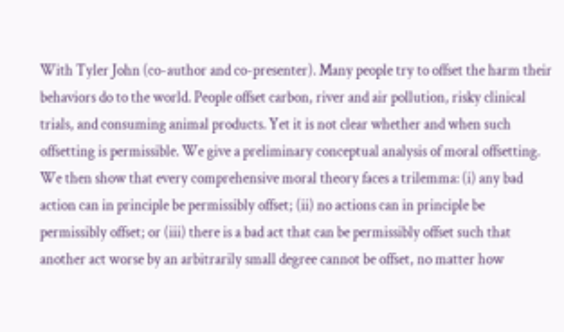With Tyler John (co-author and co-presenter). Many people try to offset the harm their behaviors do to the world. People offset carbon, river and air pollution, risky clinical trials, and consuming animal products. Yet it is not clear whether and when such offsetting is permissible. We give a preliminary conceptual analysis of moral offsetting. We then show that every comprehensive moral theory faces a trilemma: (i) any bad action can in principle be permissibly offset; (ii) no actions can in principle be permissibly offset; or (iii) there is a bad act that can be permissibly offset such that another act worse by an arbitrarily small degree cannot be offset, no matter how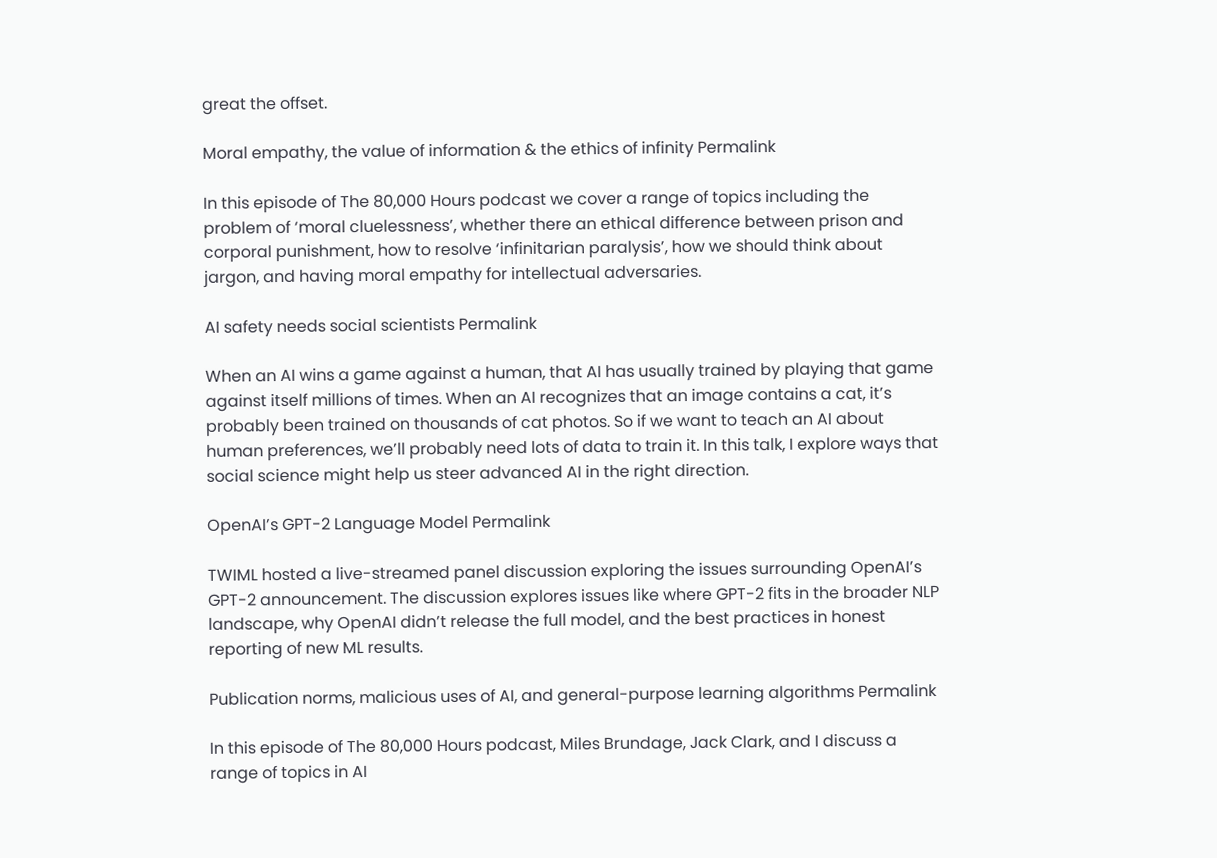great the offset.

Moral empathy, the value of information & the ethics of infinity Permalink

In this episode of The 80,000 Hours podcast we cover a range of topics including the problem of ‘moral cluelessness’, whether there an ethical difference between prison and corporal punishment, how to resolve ‘infinitarian paralysis’, how we should think about jargon, and having moral empathy for intellectual adversaries.

AI safety needs social scientists Permalink

When an AI wins a game against a human, that AI has usually trained by playing that game against itself millions of times. When an AI recognizes that an image contains a cat, it’s probably been trained on thousands of cat photos. So if we want to teach an AI about human preferences, we’ll probably need lots of data to train it. In this talk, I explore ways that social science might help us steer advanced AI in the right direction.

OpenAI’s GPT-2 Language Model Permalink

TWIML hosted a live-streamed panel discussion exploring the issues surrounding OpenAI’s GPT-2 announcement. The discussion explores issues like where GPT-2 fits in the broader NLP landscape, why OpenAI didn’t release the full model, and the best practices in honest reporting of new ML results.

Publication norms, malicious uses of AI, and general-purpose learning algorithms Permalink

In this episode of The 80,000 Hours podcast, Miles Brundage, Jack Clark, and I discuss a range of topics in AI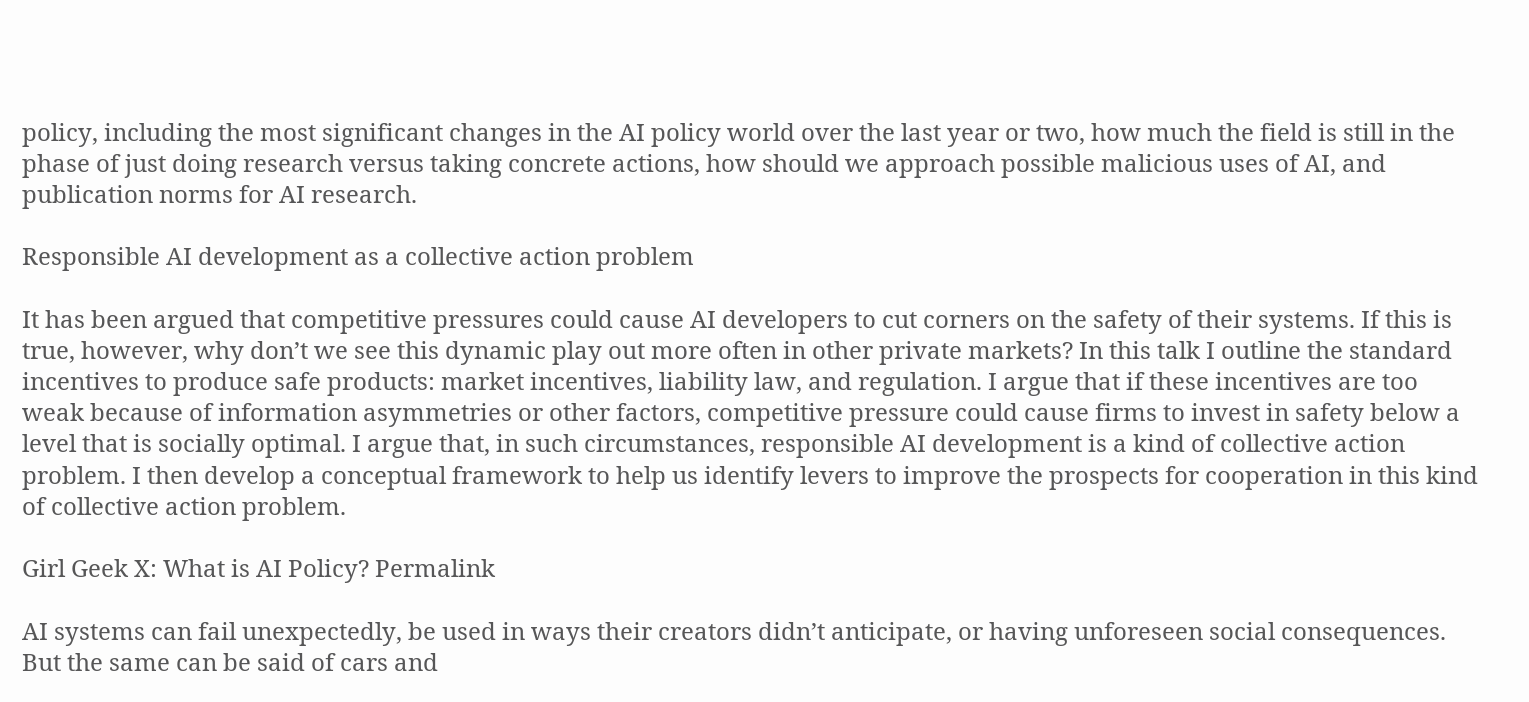policy, including the most significant changes in the AI policy world over the last year or two, how much the field is still in the phase of just doing research versus taking concrete actions, how should we approach possible malicious uses of AI, and publication norms for AI research.

Responsible AI development as a collective action problem

It has been argued that competitive pressures could cause AI developers to cut corners on the safety of their systems. If this is true, however, why don’t we see this dynamic play out more often in other private markets? In this talk I outline the standard incentives to produce safe products: market incentives, liability law, and regulation. I argue that if these incentives are too weak because of information asymmetries or other factors, competitive pressure could cause firms to invest in safety below a level that is socially optimal. I argue that, in such circumstances, responsible AI development is a kind of collective action problem. I then develop a conceptual framework to help us identify levers to improve the prospects for cooperation in this kind of collective action problem.

Girl Geek X: What is AI Policy? Permalink

AI systems can fail unexpectedly, be used in ways their creators didn’t anticipate, or having unforeseen social consequences. But the same can be said of cars and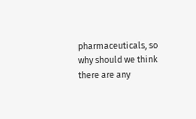pharmaceuticals, so why should we think there are any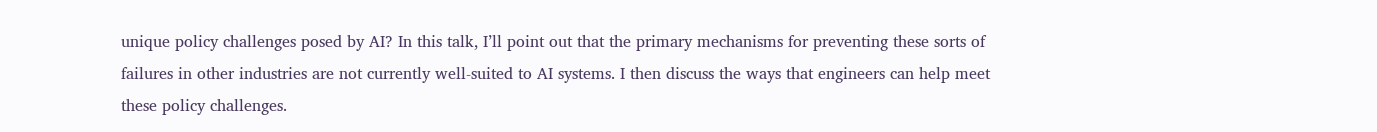unique policy challenges posed by AI? In this talk, I’ll point out that the primary mechanisms for preventing these sorts of failures in other industries are not currently well-suited to AI systems. I then discuss the ways that engineers can help meet these policy challenges.